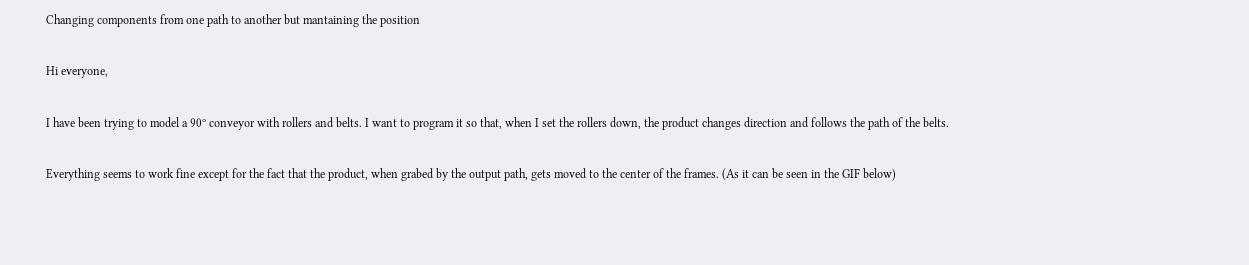Changing components from one path to another but mantaining the position

Hi everyone,

I have been trying to model a 90º conveyor with rollers and belts. I want to program it so that, when I set the rollers down, the product changes direction and follows the path of the belts.

Everything seems to work fine except for the fact that the product, when grabed by the output path, gets moved to the center of the frames. (As it can be seen in the GIF below)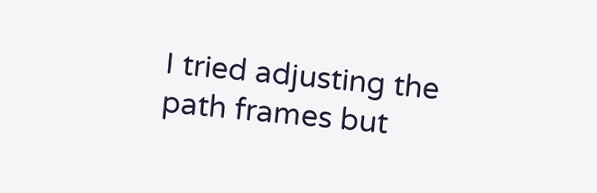I tried adjusting the path frames but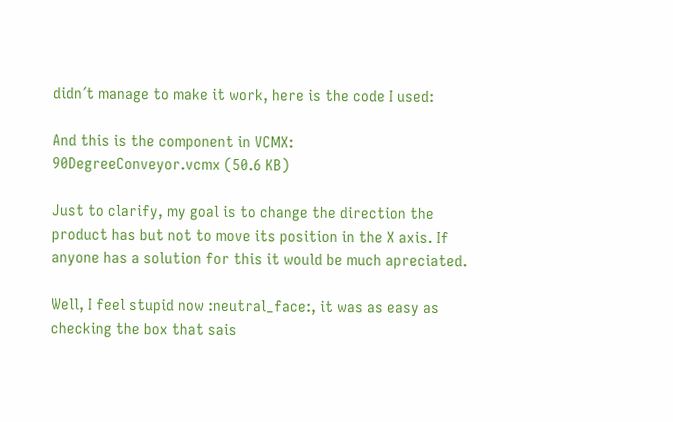didn´t manage to make it work, here is the code I used:

And this is the component in VCMX:
90DegreeConveyor.vcmx (50.6 KB)

Just to clarify, my goal is to change the direction the product has but not to move its position in the X axis. If anyone has a solution for this it would be much apreciated.

Well, I feel stupid now :neutral_face:, it was as easy as checking the box that sais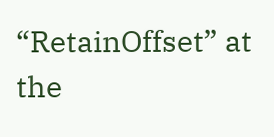“RetainOffset” at the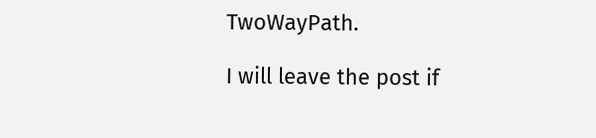TwoWayPath.

I will leave the post if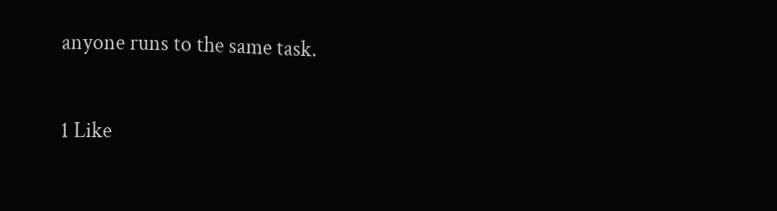anyone runs to the same task.

1 Like